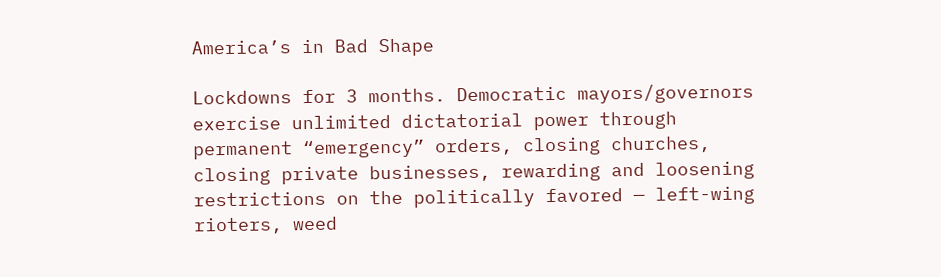America’s in Bad Shape

Lockdowns for 3 months. Democratic mayors/governors exercise unlimited dictatorial power through permanent “emergency” orders, closing churches, closing private businesses, rewarding and loosening restrictions on the politically favored — left-wing rioters, weed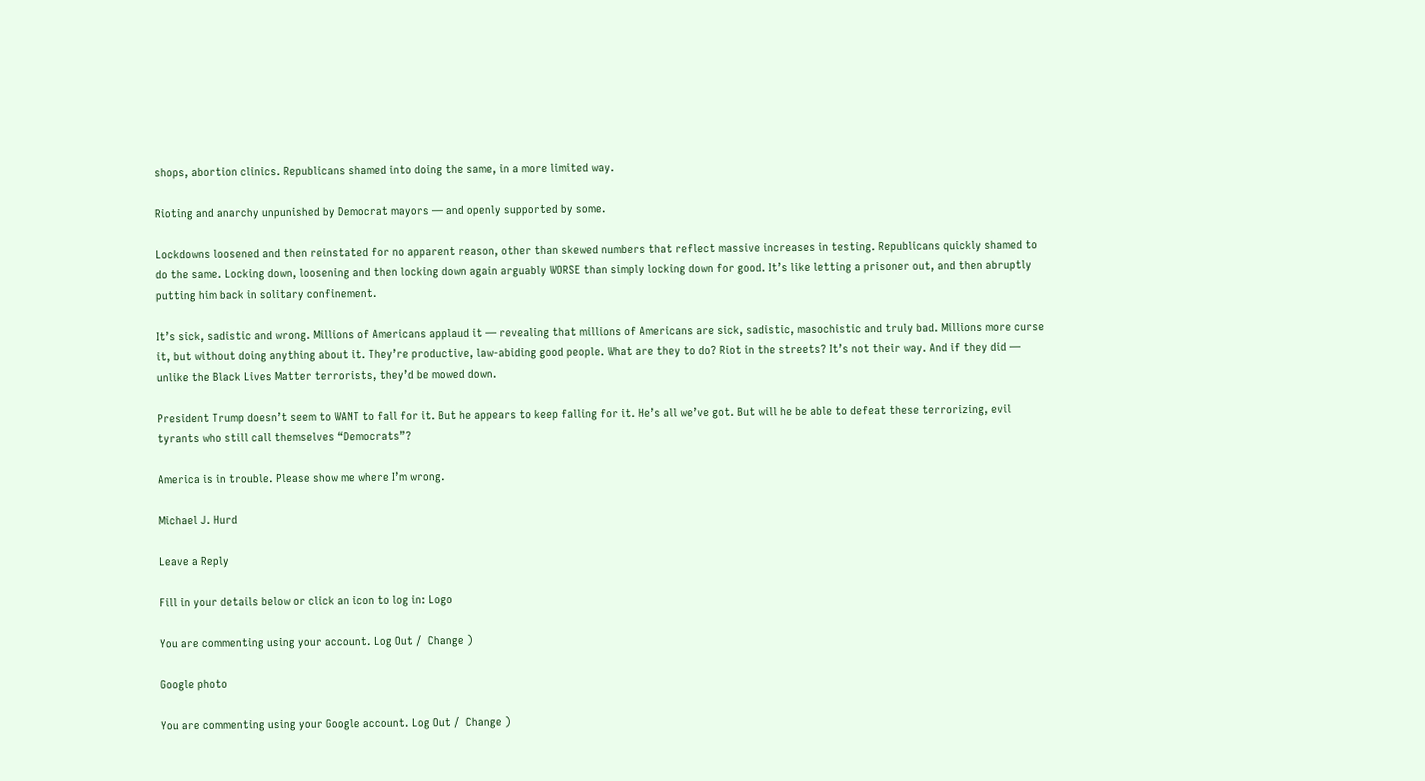shops, abortion clinics. Republicans shamed into doing the same, in a more limited way.

Rioting and anarchy unpunished by Democrat mayors — and openly supported by some.

Lockdowns loosened and then reinstated for no apparent reason, other than skewed numbers that reflect massive increases in testing. Republicans quickly shamed to do the same. Locking down, loosening and then locking down again arguably WORSE than simply locking down for good. It’s like letting a prisoner out, and then abruptly putting him back in solitary confinement.

It’s sick, sadistic and wrong. Millions of Americans applaud it — revealing that millions of Americans are sick, sadistic, masochistic and truly bad. Millions more curse it, but without doing anything about it. They’re productive, law-abiding good people. What are they to do? Riot in the streets? It’s not their way. And if they did — unlike the Black Lives Matter terrorists, they’d be mowed down.

President Trump doesn’t seem to WANT to fall for it. But he appears to keep falling for it. He’s all we’ve got. But will he be able to defeat these terrorizing, evil tyrants who still call themselves “Democrats”?

America is in trouble. Please show me where I’m wrong.

Michael J. Hurd

Leave a Reply

Fill in your details below or click an icon to log in: Logo

You are commenting using your account. Log Out /  Change )

Google photo

You are commenting using your Google account. Log Out /  Change )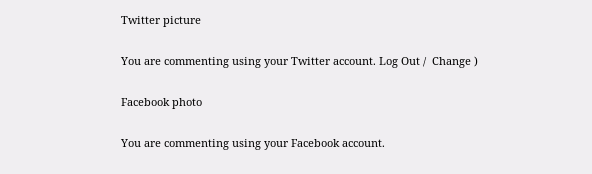Twitter picture

You are commenting using your Twitter account. Log Out /  Change )

Facebook photo

You are commenting using your Facebook account.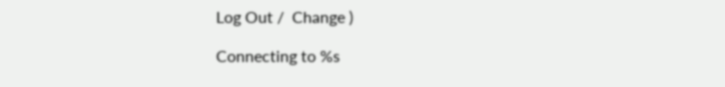Log Out /  Change )

Connecting to %s